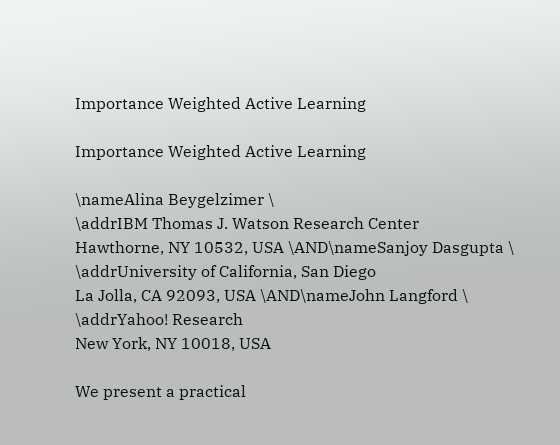Importance Weighted Active Learning

Importance Weighted Active Learning

\nameAlina Beygelzimer \
\addrIBM Thomas J. Watson Research Center
Hawthorne, NY 10532, USA \AND\nameSanjoy Dasgupta \
\addrUniversity of California, San Diego
La Jolla, CA 92093, USA \AND\nameJohn Langford \
\addrYahoo! Research
New York, NY 10018, USA

We present a practical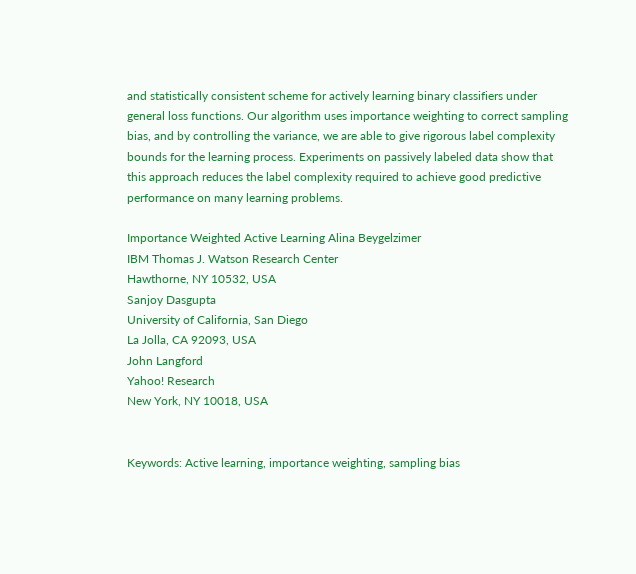and statistically consistent scheme for actively learning binary classifiers under general loss functions. Our algorithm uses importance weighting to correct sampling bias, and by controlling the variance, we are able to give rigorous label complexity bounds for the learning process. Experiments on passively labeled data show that this approach reduces the label complexity required to achieve good predictive performance on many learning problems.

Importance Weighted Active Learning Alina Beygelzimer
IBM Thomas J. Watson Research Center
Hawthorne, NY 10532, USA
Sanjoy Dasgupta
University of California, San Diego
La Jolla, CA 92093, USA
John Langford
Yahoo! Research
New York, NY 10018, USA


Keywords: Active learning, importance weighting, sampling bias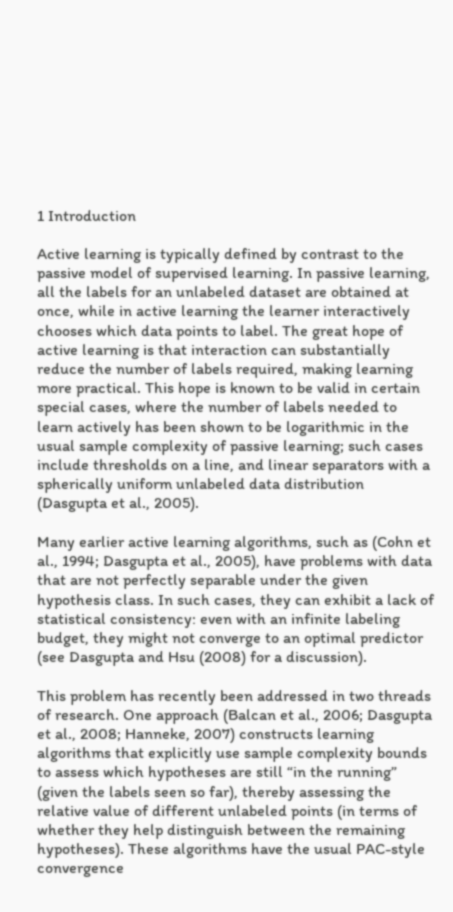1 Introduction

Active learning is typically defined by contrast to the passive model of supervised learning. In passive learning, all the labels for an unlabeled dataset are obtained at once, while in active learning the learner interactively chooses which data points to label. The great hope of active learning is that interaction can substantially reduce the number of labels required, making learning more practical. This hope is known to be valid in certain special cases, where the number of labels needed to learn actively has been shown to be logarithmic in the usual sample complexity of passive learning; such cases include thresholds on a line, and linear separators with a spherically uniform unlabeled data distribution (Dasgupta et al., 2005).

Many earlier active learning algorithms, such as (Cohn et al., 1994; Dasgupta et al., 2005), have problems with data that are not perfectly separable under the given hypothesis class. In such cases, they can exhibit a lack of statistical consistency: even with an infinite labeling budget, they might not converge to an optimal predictor (see Dasgupta and Hsu (2008) for a discussion).

This problem has recently been addressed in two threads of research. One approach (Balcan et al., 2006; Dasgupta et al., 2008; Hanneke, 2007) constructs learning algorithms that explicitly use sample complexity bounds to assess which hypotheses are still “in the running” (given the labels seen so far), thereby assessing the relative value of different unlabeled points (in terms of whether they help distinguish between the remaining hypotheses). These algorithms have the usual PAC-style convergence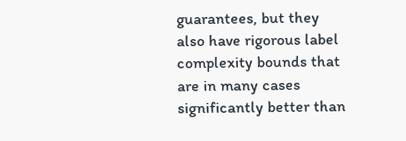guarantees, but they also have rigorous label complexity bounds that are in many cases significantly better than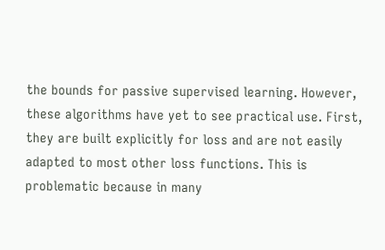the bounds for passive supervised learning. However, these algorithms have yet to see practical use. First, they are built explicitly for loss and are not easily adapted to most other loss functions. This is problematic because in many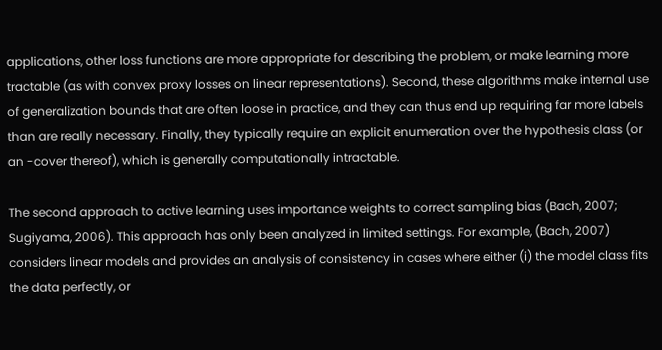applications, other loss functions are more appropriate for describing the problem, or make learning more tractable (as with convex proxy losses on linear representations). Second, these algorithms make internal use of generalization bounds that are often loose in practice, and they can thus end up requiring far more labels than are really necessary. Finally, they typically require an explicit enumeration over the hypothesis class (or an -cover thereof), which is generally computationally intractable.

The second approach to active learning uses importance weights to correct sampling bias (Bach, 2007; Sugiyama, 2006). This approach has only been analyzed in limited settings. For example, (Bach, 2007) considers linear models and provides an analysis of consistency in cases where either (i) the model class fits the data perfectly, or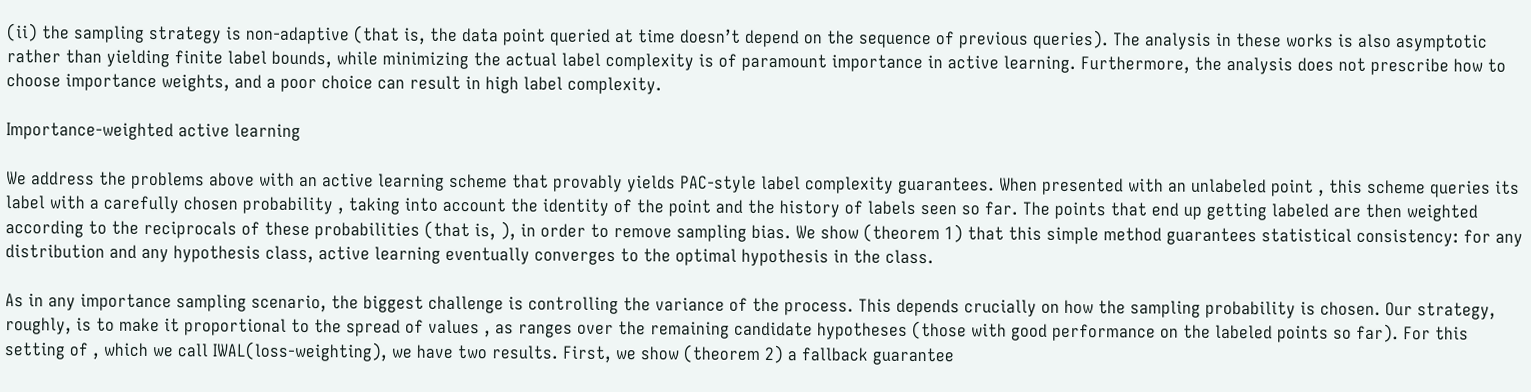(ii) the sampling strategy is non-adaptive (that is, the data point queried at time doesn’t depend on the sequence of previous queries). The analysis in these works is also asymptotic rather than yielding finite label bounds, while minimizing the actual label complexity is of paramount importance in active learning. Furthermore, the analysis does not prescribe how to choose importance weights, and a poor choice can result in high label complexity.

Importance-weighted active learning

We address the problems above with an active learning scheme that provably yields PAC-style label complexity guarantees. When presented with an unlabeled point , this scheme queries its label with a carefully chosen probability , taking into account the identity of the point and the history of labels seen so far. The points that end up getting labeled are then weighted according to the reciprocals of these probabilities (that is, ), in order to remove sampling bias. We show (theorem 1) that this simple method guarantees statistical consistency: for any distribution and any hypothesis class, active learning eventually converges to the optimal hypothesis in the class.

As in any importance sampling scenario, the biggest challenge is controlling the variance of the process. This depends crucially on how the sampling probability is chosen. Our strategy, roughly, is to make it proportional to the spread of values , as ranges over the remaining candidate hypotheses (those with good performance on the labeled points so far). For this setting of , which we call IWAL(loss-weighting), we have two results. First, we show (theorem 2) a fallback guarantee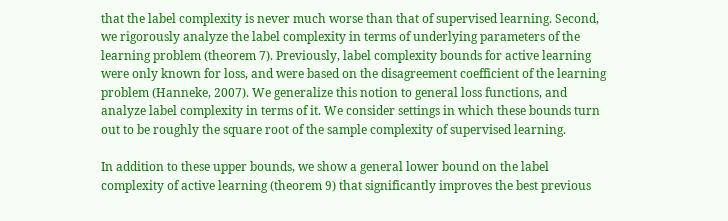that the label complexity is never much worse than that of supervised learning. Second, we rigorously analyze the label complexity in terms of underlying parameters of the learning problem (theorem 7). Previously, label complexity bounds for active learning were only known for loss, and were based on the disagreement coefficient of the learning problem (Hanneke, 2007). We generalize this notion to general loss functions, and analyze label complexity in terms of it. We consider settings in which these bounds turn out to be roughly the square root of the sample complexity of supervised learning.

In addition to these upper bounds, we show a general lower bound on the label complexity of active learning (theorem 9) that significantly improves the best previous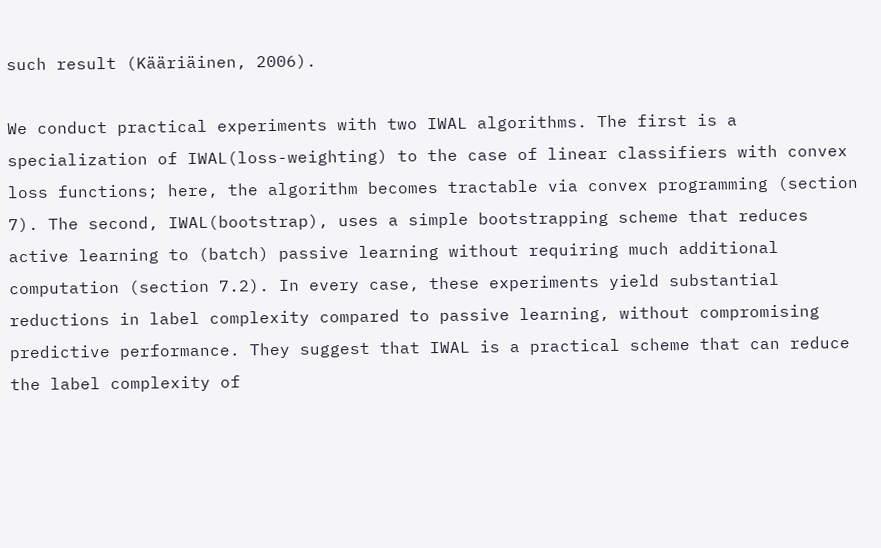such result (Kääriäinen, 2006).

We conduct practical experiments with two IWAL algorithms. The first is a specialization of IWAL(loss-weighting) to the case of linear classifiers with convex loss functions; here, the algorithm becomes tractable via convex programming (section 7). The second, IWAL(bootstrap), uses a simple bootstrapping scheme that reduces active learning to (batch) passive learning without requiring much additional computation (section 7.2). In every case, these experiments yield substantial reductions in label complexity compared to passive learning, without compromising predictive performance. They suggest that IWAL is a practical scheme that can reduce the label complexity of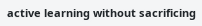active learning without sacrificing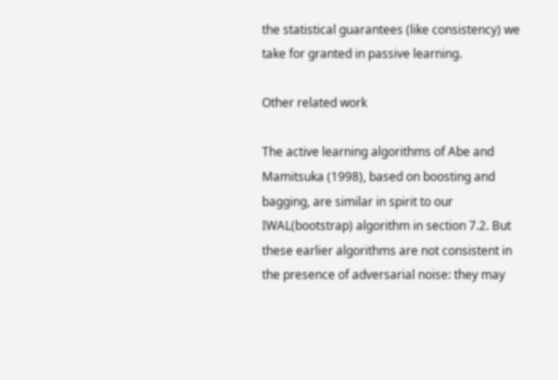the statistical guarantees (like consistency) we take for granted in passive learning.

Other related work

The active learning algorithms of Abe and Mamitsuka (1998), based on boosting and bagging, are similar in spirit to our IWAL(bootstrap) algorithm in section 7.2. But these earlier algorithms are not consistent in the presence of adversarial noise: they may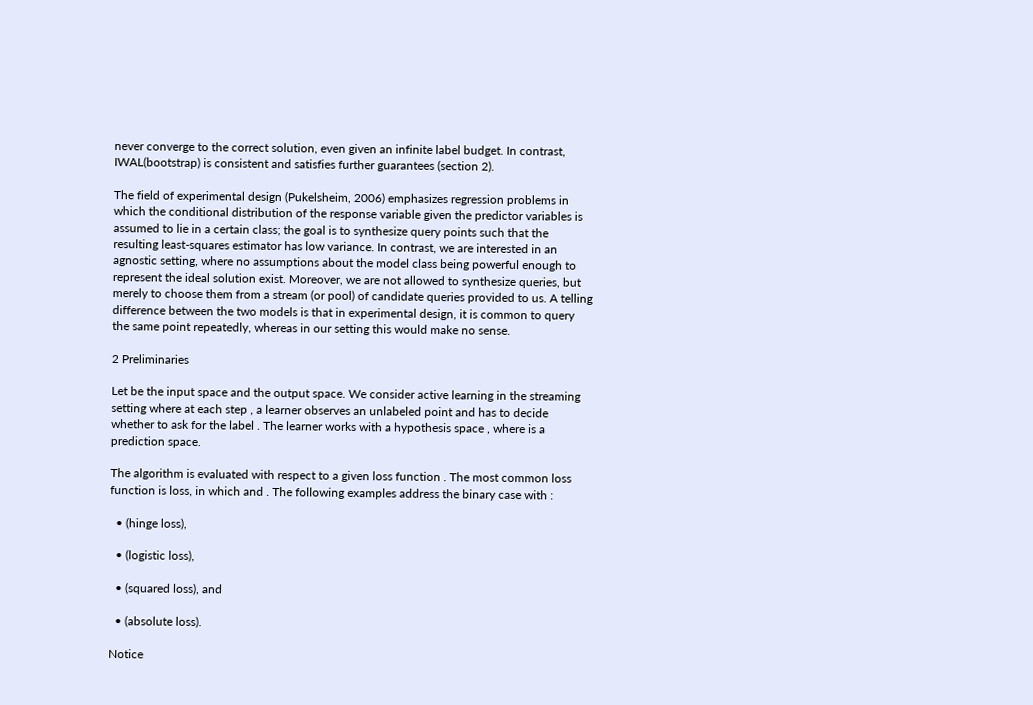never converge to the correct solution, even given an infinite label budget. In contrast, IWAL(bootstrap) is consistent and satisfies further guarantees (section 2).

The field of experimental design (Pukelsheim, 2006) emphasizes regression problems in which the conditional distribution of the response variable given the predictor variables is assumed to lie in a certain class; the goal is to synthesize query points such that the resulting least-squares estimator has low variance. In contrast, we are interested in an agnostic setting, where no assumptions about the model class being powerful enough to represent the ideal solution exist. Moreover, we are not allowed to synthesize queries, but merely to choose them from a stream (or pool) of candidate queries provided to us. A telling difference between the two models is that in experimental design, it is common to query the same point repeatedly, whereas in our setting this would make no sense.

2 Preliminaries

Let be the input space and the output space. We consider active learning in the streaming setting where at each step , a learner observes an unlabeled point and has to decide whether to ask for the label . The learner works with a hypothesis space , where is a prediction space.

The algorithm is evaluated with respect to a given loss function . The most common loss function is loss, in which and . The following examples address the binary case with :

  • (hinge loss),

  • (logistic loss),

  • (squared loss), and

  • (absolute loss).

Notice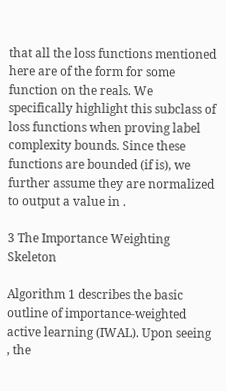that all the loss functions mentioned here are of the form for some function on the reals. We specifically highlight this subclass of loss functions when proving label complexity bounds. Since these functions are bounded (if is), we further assume they are normalized to output a value in .

3 The Importance Weighting Skeleton

Algorithm 1 describes the basic outline of importance-weighted active learning (IWAL). Upon seeing , the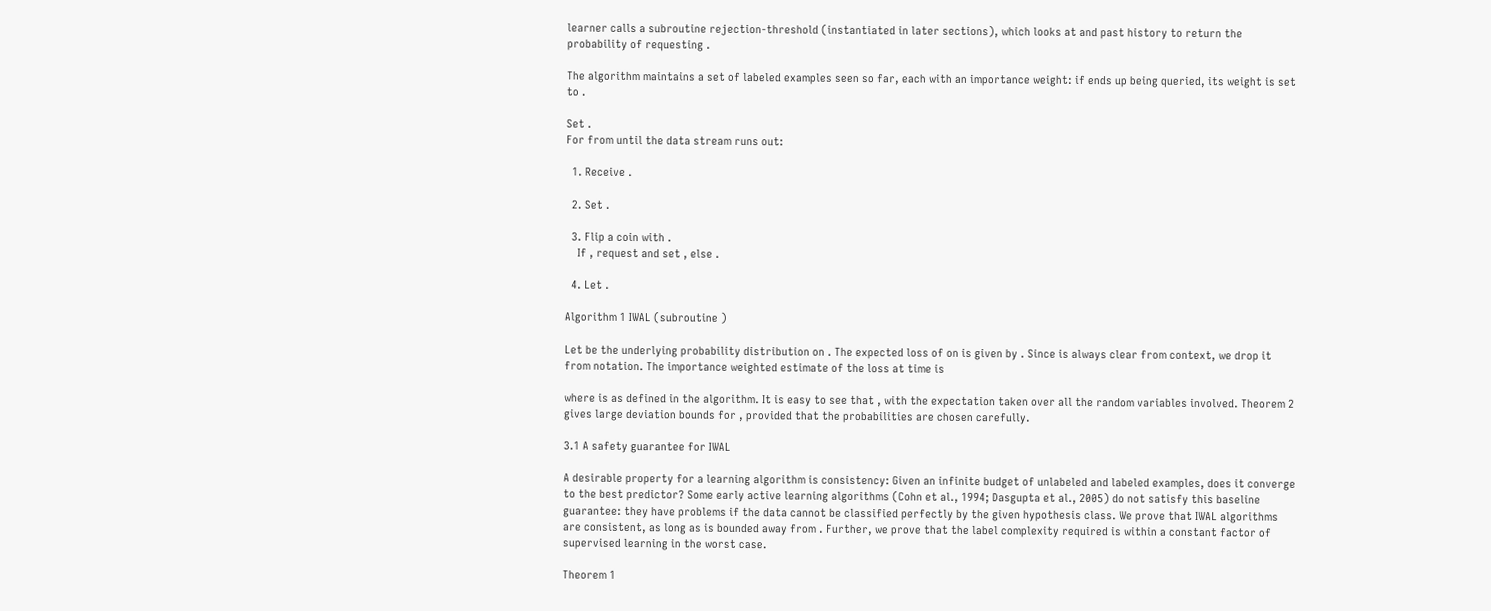learner calls a subroutine rejection-threshold (instantiated in later sections), which looks at and past history to return the probability of requesting .

The algorithm maintains a set of labeled examples seen so far, each with an importance weight: if ends up being queried, its weight is set to .

Set .
For from until the data stream runs out:

  1. Receive .

  2. Set .

  3. Flip a coin with .
    If , request and set , else .

  4. Let .

Algorithm 1 IWAL (subroutine )

Let be the underlying probability distribution on . The expected loss of on is given by . Since is always clear from context, we drop it from notation. The importance weighted estimate of the loss at time is

where is as defined in the algorithm. It is easy to see that , with the expectation taken over all the random variables involved. Theorem 2 gives large deviation bounds for , provided that the probabilities are chosen carefully.

3.1 A safety guarantee for IWAL

A desirable property for a learning algorithm is consistency: Given an infinite budget of unlabeled and labeled examples, does it converge to the best predictor? Some early active learning algorithms (Cohn et al., 1994; Dasgupta et al., 2005) do not satisfy this baseline guarantee: they have problems if the data cannot be classified perfectly by the given hypothesis class. We prove that IWAL algorithms are consistent, as long as is bounded away from . Further, we prove that the label complexity required is within a constant factor of supervised learning in the worst case.

Theorem 1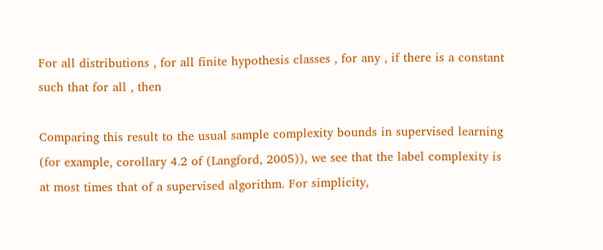For all distributions , for all finite hypothesis classes , for any , if there is a constant such that for all , then

Comparing this result to the usual sample complexity bounds in supervised learning (for example, corollary 4.2 of (Langford, 2005)), we see that the label complexity is at most times that of a supervised algorithm. For simplicity,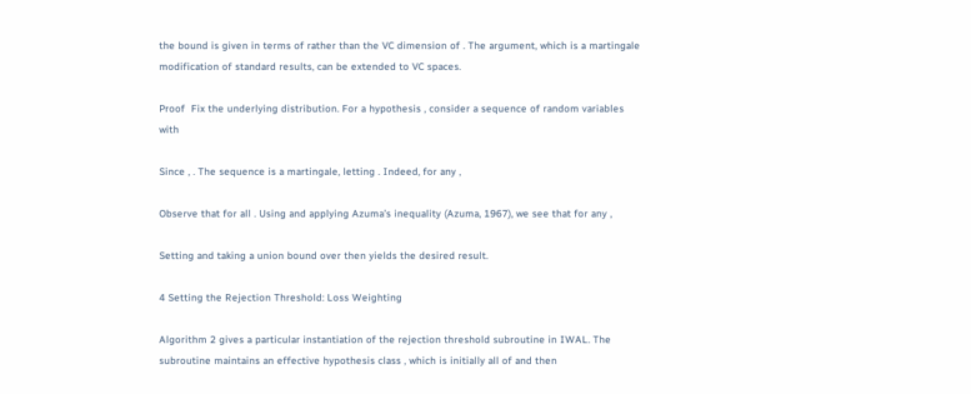the bound is given in terms of rather than the VC dimension of . The argument, which is a martingale modification of standard results, can be extended to VC spaces.

Proof  Fix the underlying distribution. For a hypothesis , consider a sequence of random variables with

Since , . The sequence is a martingale, letting . Indeed, for any ,

Observe that for all . Using and applying Azuma’s inequality (Azuma, 1967), we see that for any ,

Setting and taking a union bound over then yields the desired result.

4 Setting the Rejection Threshold: Loss Weighting

Algorithm 2 gives a particular instantiation of the rejection threshold subroutine in IWAL. The subroutine maintains an effective hypothesis class , which is initially all of and then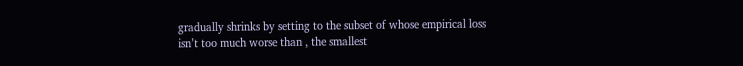gradually shrinks by setting to the subset of whose empirical loss isn’t too much worse than , the smallest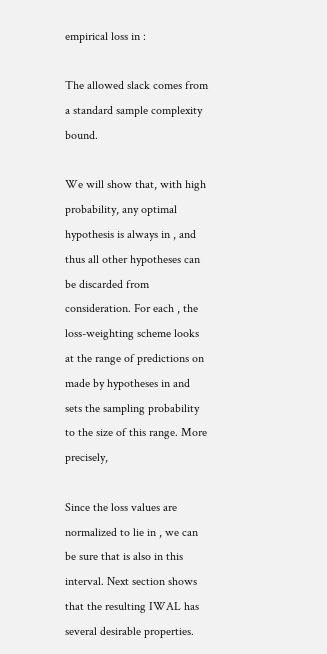empirical loss in :

The allowed slack comes from a standard sample complexity bound.

We will show that, with high probability, any optimal hypothesis is always in , and thus all other hypotheses can be discarded from consideration. For each , the loss-weighting scheme looks at the range of predictions on made by hypotheses in and sets the sampling probability to the size of this range. More precisely,

Since the loss values are normalized to lie in , we can be sure that is also in this interval. Next section shows that the resulting IWAL has several desirable properties.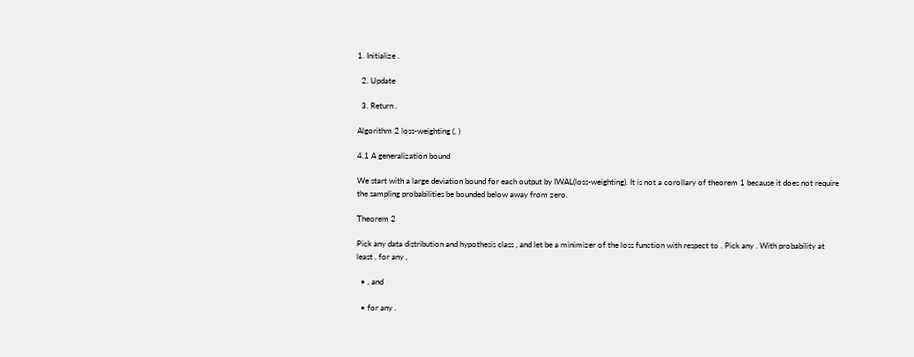1. Initialize .

  2. Update

  3. Return .

Algorithm 2 loss-weighting (, )

4.1 A generalization bound

We start with a large deviation bound for each output by IWAL(loss-weighting). It is not a corollary of theorem 1 because it does not require the sampling probabilities be bounded below away from zero.

Theorem 2

Pick any data distribution and hypothesis class , and let be a minimizer of the loss function with respect to . Pick any . With probability at least , for any ,

  • , and

  • for any .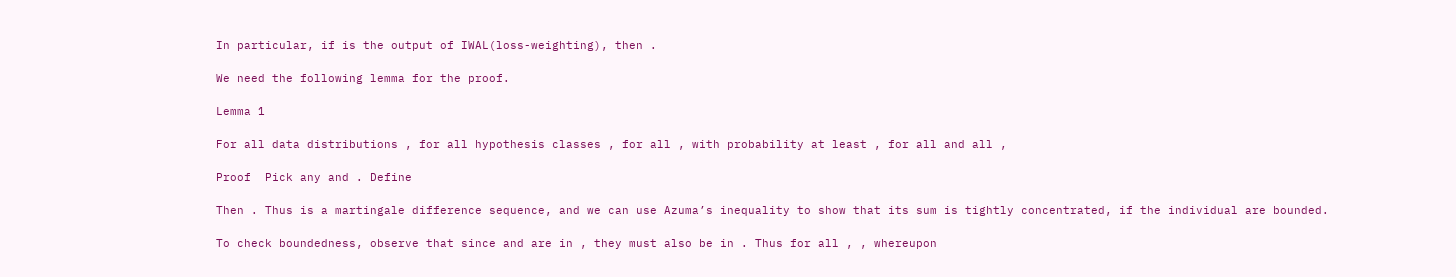In particular, if is the output of IWAL(loss-weighting), then .

We need the following lemma for the proof.

Lemma 1

For all data distributions , for all hypothesis classes , for all , with probability at least , for all and all ,

Proof  Pick any and . Define

Then . Thus is a martingale difference sequence, and we can use Azuma’s inequality to show that its sum is tightly concentrated, if the individual are bounded.

To check boundedness, observe that since and are in , they must also be in . Thus for all , , whereupon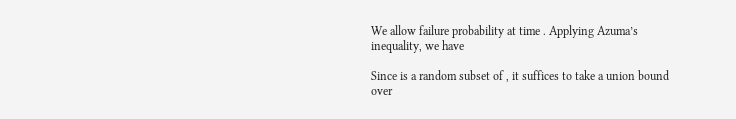We allow failure probability at time . Applying Azuma’s inequality, we have

Since is a random subset of , it suffices to take a union bound over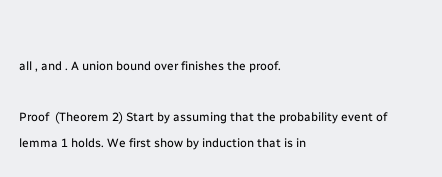all , and . A union bound over finishes the proof.

Proof  (Theorem 2) Start by assuming that the probability event of lemma 1 holds. We first show by induction that is in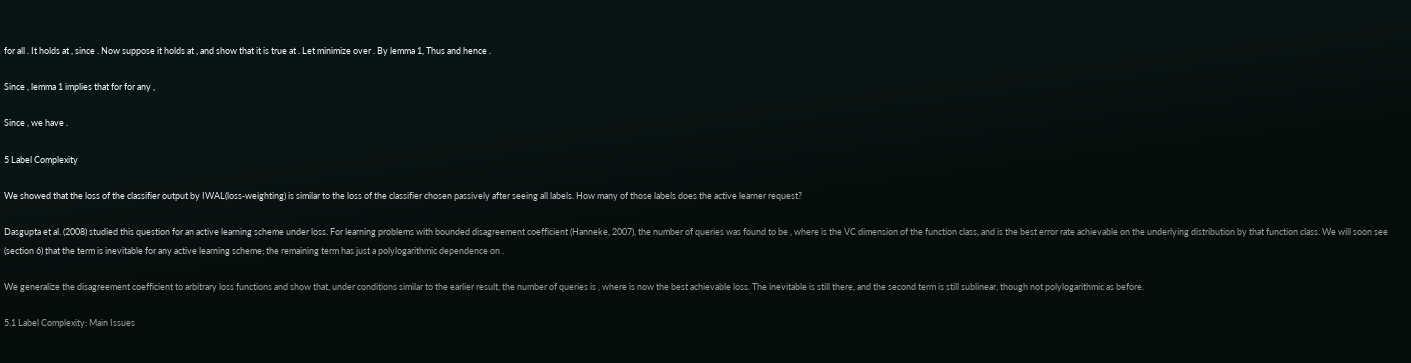for all . It holds at , since . Now suppose it holds at , and show that it is true at . Let minimize over . By lemma 1, Thus and hence .

Since , lemma 1 implies that for for any ,

Since , we have .

5 Label Complexity

We showed that the loss of the classifier output by IWAL(loss-weighting) is similar to the loss of the classifier chosen passively after seeing all labels. How many of those labels does the active learner request?

Dasgupta et al. (2008) studied this question for an active learning scheme under loss. For learning problems with bounded disagreement coefficient (Hanneke, 2007), the number of queries was found to be , where is the VC dimension of the function class, and is the best error rate achievable on the underlying distribution by that function class. We will soon see (section 6) that the term is inevitable for any active learning scheme; the remaining term has just a polylogarithmic dependence on .

We generalize the disagreement coefficient to arbitrary loss functions and show that, under conditions similar to the earlier result, the number of queries is , where is now the best achievable loss. The inevitable is still there, and the second term is still sublinear, though not polylogarithmic as before.

5.1 Label Complexity: Main Issues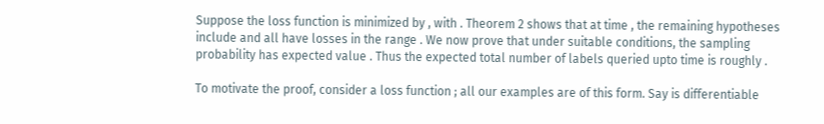Suppose the loss function is minimized by , with . Theorem 2 shows that at time , the remaining hypotheses include and all have losses in the range . We now prove that under suitable conditions, the sampling probability has expected value . Thus the expected total number of labels queried upto time is roughly .

To motivate the proof, consider a loss function ; all our examples are of this form. Say is differentiable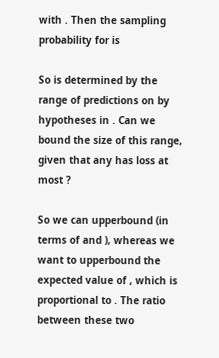with . Then the sampling probability for is

So is determined by the range of predictions on by hypotheses in . Can we bound the size of this range, given that any has loss at most ?

So we can upperbound (in terms of and ), whereas we want to upperbound the expected value of , which is proportional to . The ratio between these two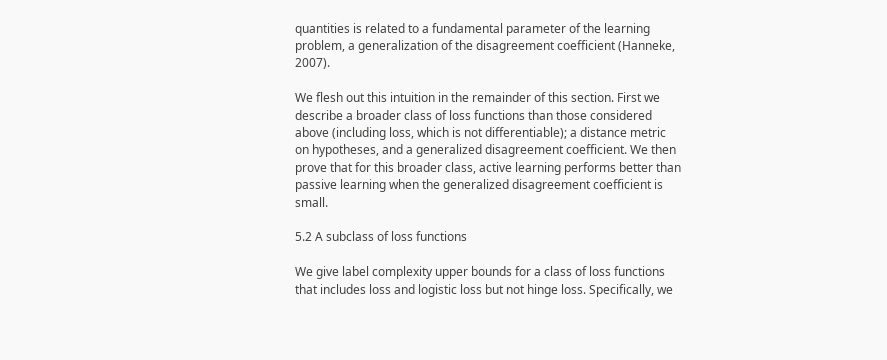quantities is related to a fundamental parameter of the learning problem, a generalization of the disagreement coefficient (Hanneke, 2007).

We flesh out this intuition in the remainder of this section. First we describe a broader class of loss functions than those considered above (including loss, which is not differentiable); a distance metric on hypotheses, and a generalized disagreement coefficient. We then prove that for this broader class, active learning performs better than passive learning when the generalized disagreement coefficient is small.

5.2 A subclass of loss functions

We give label complexity upper bounds for a class of loss functions that includes loss and logistic loss but not hinge loss. Specifically, we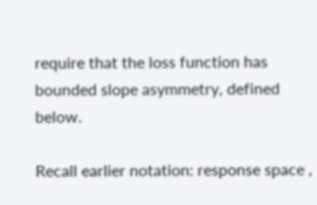require that the loss function has bounded slope asymmetry, defined below.

Recall earlier notation: response space ,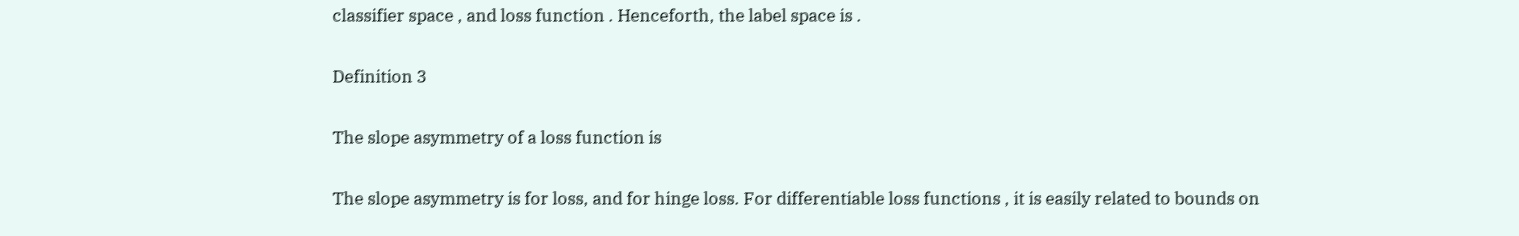classifier space , and loss function . Henceforth, the label space is .

Definition 3

The slope asymmetry of a loss function is

The slope asymmetry is for loss, and for hinge loss. For differentiable loss functions , it is easily related to bounds on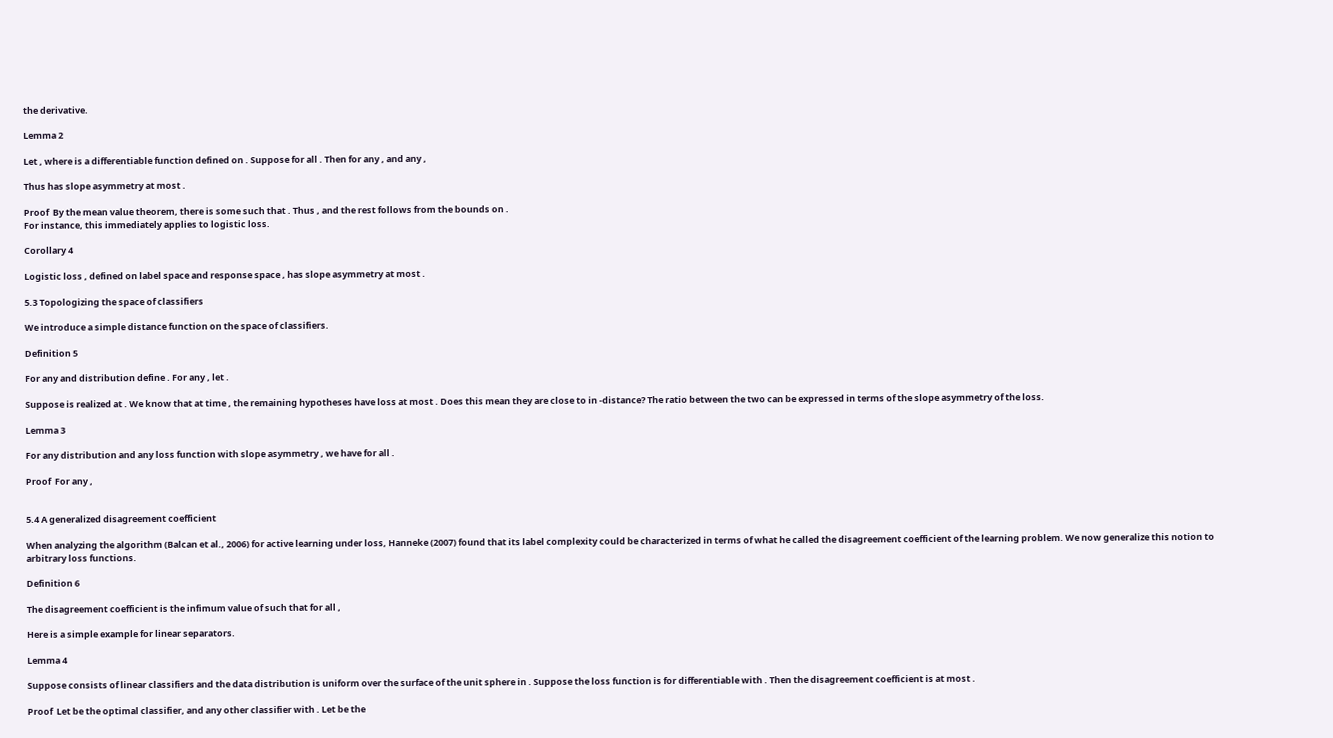the derivative.

Lemma 2

Let , where is a differentiable function defined on . Suppose for all . Then for any , and any ,

Thus has slope asymmetry at most .

Proof  By the mean value theorem, there is some such that . Thus , and the rest follows from the bounds on .
For instance, this immediately applies to logistic loss.

Corollary 4

Logistic loss , defined on label space and response space , has slope asymmetry at most .

5.3 Topologizing the space of classifiers

We introduce a simple distance function on the space of classifiers.

Definition 5

For any and distribution define . For any , let .

Suppose is realized at . We know that at time , the remaining hypotheses have loss at most . Does this mean they are close to in -distance? The ratio between the two can be expressed in terms of the slope asymmetry of the loss.

Lemma 3

For any distribution and any loss function with slope asymmetry , we have for all .

Proof  For any ,


5.4 A generalized disagreement coefficient

When analyzing the algorithm (Balcan et al., 2006) for active learning under loss, Hanneke (2007) found that its label complexity could be characterized in terms of what he called the disagreement coefficient of the learning problem. We now generalize this notion to arbitrary loss functions.

Definition 6

The disagreement coefficient is the infimum value of such that for all ,

Here is a simple example for linear separators.

Lemma 4

Suppose consists of linear classifiers and the data distribution is uniform over the surface of the unit sphere in . Suppose the loss function is for differentiable with . Then the disagreement coefficient is at most .

Proof  Let be the optimal classifier, and any other classifier with . Let be the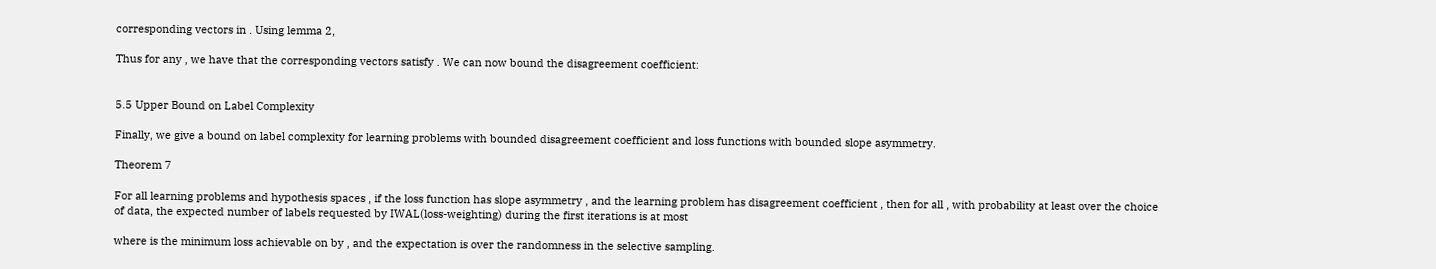corresponding vectors in . Using lemma 2,

Thus for any , we have that the corresponding vectors satisfy . We can now bound the disagreement coefficient:


5.5 Upper Bound on Label Complexity

Finally, we give a bound on label complexity for learning problems with bounded disagreement coefficient and loss functions with bounded slope asymmetry.

Theorem 7

For all learning problems and hypothesis spaces , if the loss function has slope asymmetry , and the learning problem has disagreement coefficient , then for all , with probability at least over the choice of data, the expected number of labels requested by IWAL(loss-weighting) during the first iterations is at most

where is the minimum loss achievable on by , and the expectation is over the randomness in the selective sampling.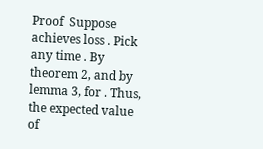Proof  Suppose achieves loss . Pick any time . By theorem 2, and by lemma 3, for . Thus, the expected value of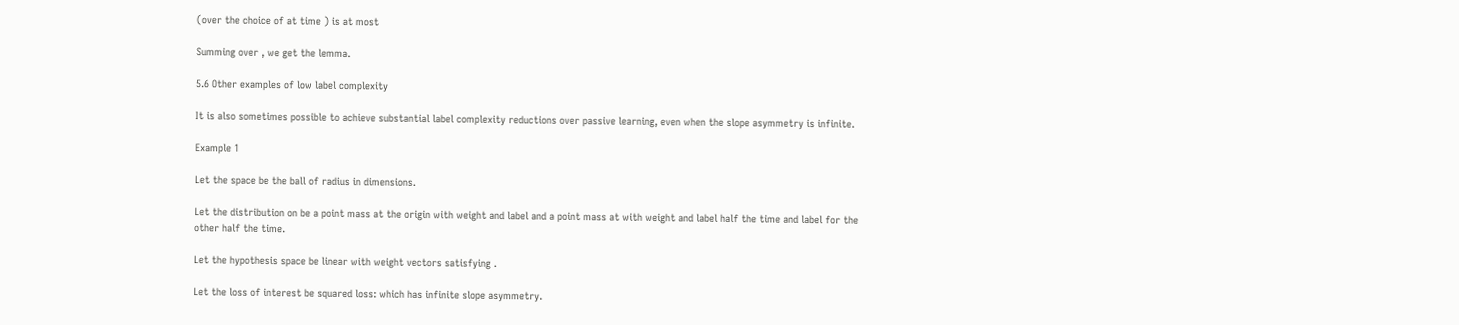(over the choice of at time ) is at most

Summing over , we get the lemma.

5.6 Other examples of low label complexity

It is also sometimes possible to achieve substantial label complexity reductions over passive learning, even when the slope asymmetry is infinite.

Example 1

Let the space be the ball of radius in dimensions.

Let the distribution on be a point mass at the origin with weight and label and a point mass at with weight and label half the time and label for the other half the time.

Let the hypothesis space be linear with weight vectors satisfying .

Let the loss of interest be squared loss: which has infinite slope asymmetry.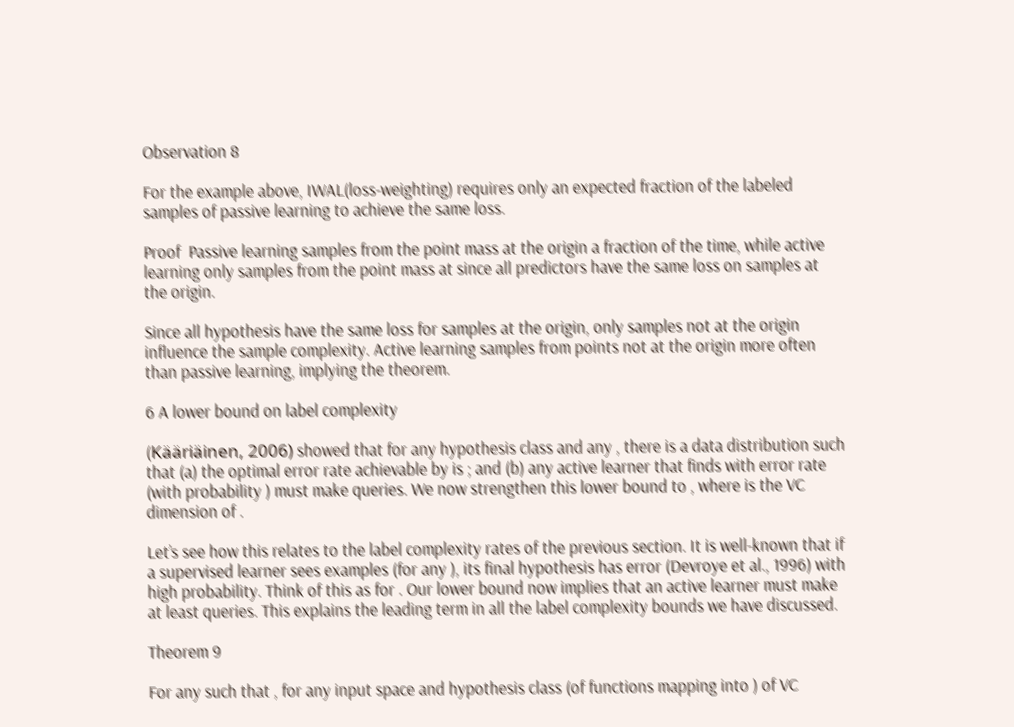Observation 8

For the example above, IWAL(loss-weighting) requires only an expected fraction of the labeled samples of passive learning to achieve the same loss.

Proof  Passive learning samples from the point mass at the origin a fraction of the time, while active learning only samples from the point mass at since all predictors have the same loss on samples at the origin.

Since all hypothesis have the same loss for samples at the origin, only samples not at the origin influence the sample complexity. Active learning samples from points not at the origin more often than passive learning, implying the theorem.

6 A lower bound on label complexity

(Kääriäinen, 2006) showed that for any hypothesis class and any , there is a data distribution such that (a) the optimal error rate achievable by is ; and (b) any active learner that finds with error rate (with probability ) must make queries. We now strengthen this lower bound to , where is the VC dimension of .

Let’s see how this relates to the label complexity rates of the previous section. It is well-known that if a supervised learner sees examples (for any ), its final hypothesis has error (Devroye et al., 1996) with high probability. Think of this as for . Our lower bound now implies that an active learner must make at least queries. This explains the leading term in all the label complexity bounds we have discussed.

Theorem 9

For any such that , for any input space and hypothesis class (of functions mapping into ) of VC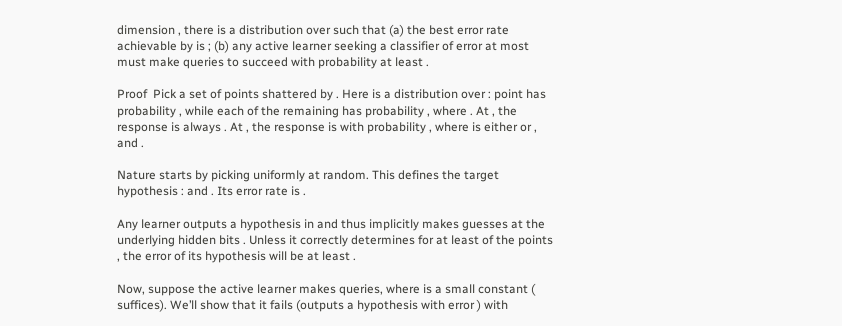dimension , there is a distribution over such that (a) the best error rate achievable by is ; (b) any active learner seeking a classifier of error at most must make queries to succeed with probability at least .

Proof  Pick a set of points shattered by . Here is a distribution over : point has probability , while each of the remaining has probability , where . At , the response is always . At , the response is with probability , where is either or , and .

Nature starts by picking uniformly at random. This defines the target hypothesis : and . Its error rate is .

Any learner outputs a hypothesis in and thus implicitly makes guesses at the underlying hidden bits . Unless it correctly determines for at least of the points , the error of its hypothesis will be at least .

Now, suppose the active learner makes queries, where is a small constant ( suffices). We’ll show that it fails (outputs a hypothesis with error ) with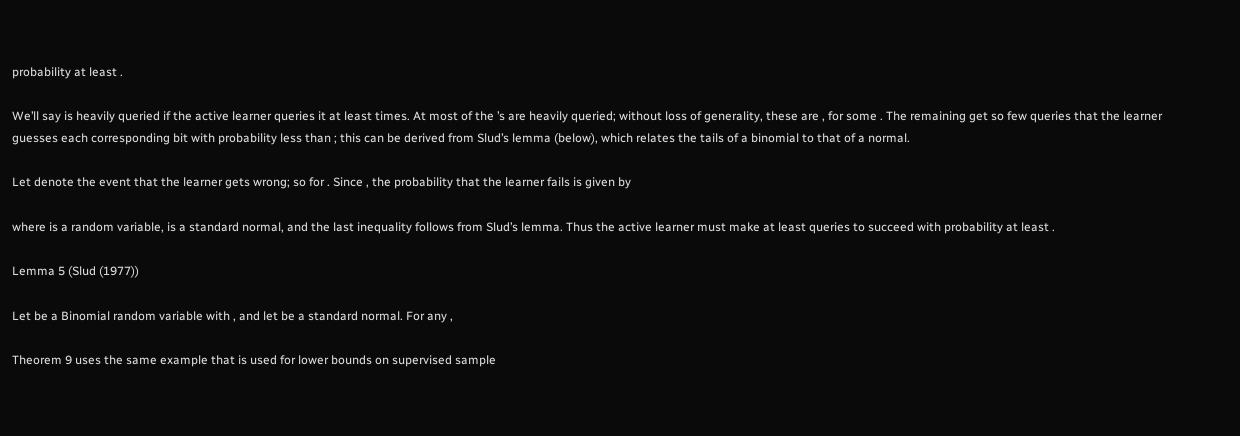probability at least .

We’ll say is heavily queried if the active learner queries it at least times. At most of the ’s are heavily queried; without loss of generality, these are , for some . The remaining get so few queries that the learner guesses each corresponding bit with probability less than ; this can be derived from Slud’s lemma (below), which relates the tails of a binomial to that of a normal.

Let denote the event that the learner gets wrong; so for . Since , the probability that the learner fails is given by

where is a random variable, is a standard normal, and the last inequality follows from Slud’s lemma. Thus the active learner must make at least queries to succeed with probability at least .

Lemma 5 (Slud (1977))

Let be a Binomial random variable with , and let be a standard normal. For any ,

Theorem 9 uses the same example that is used for lower bounds on supervised sample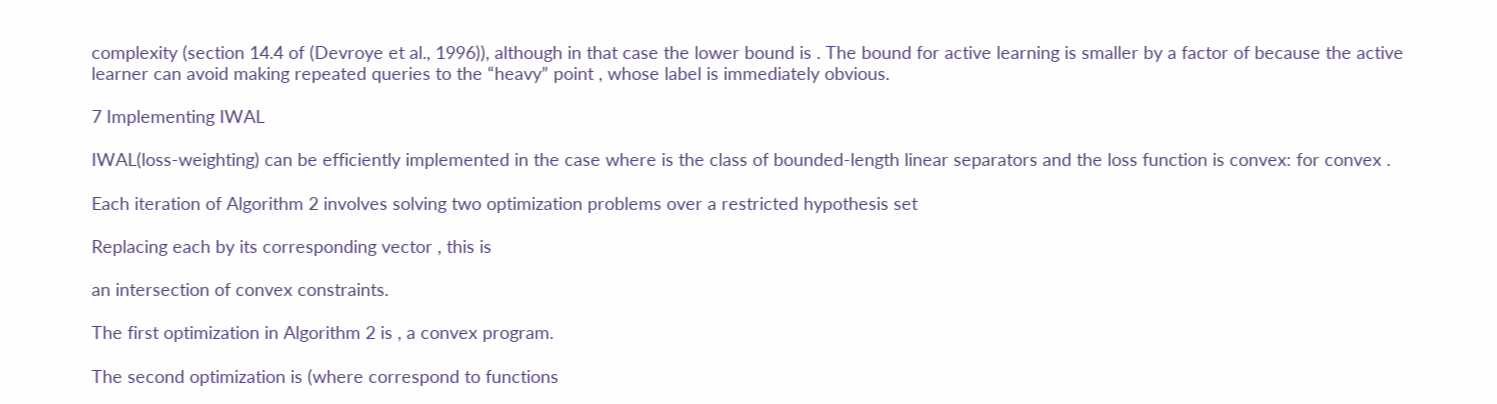complexity (section 14.4 of (Devroye et al., 1996)), although in that case the lower bound is . The bound for active learning is smaller by a factor of because the active learner can avoid making repeated queries to the “heavy” point , whose label is immediately obvious.

7 Implementing IWAL

IWAL(loss-weighting) can be efficiently implemented in the case where is the class of bounded-length linear separators and the loss function is convex: for convex .

Each iteration of Algorithm 2 involves solving two optimization problems over a restricted hypothesis set

Replacing each by its corresponding vector , this is

an intersection of convex constraints.

The first optimization in Algorithm 2 is , a convex program.

The second optimization is (where correspond to functions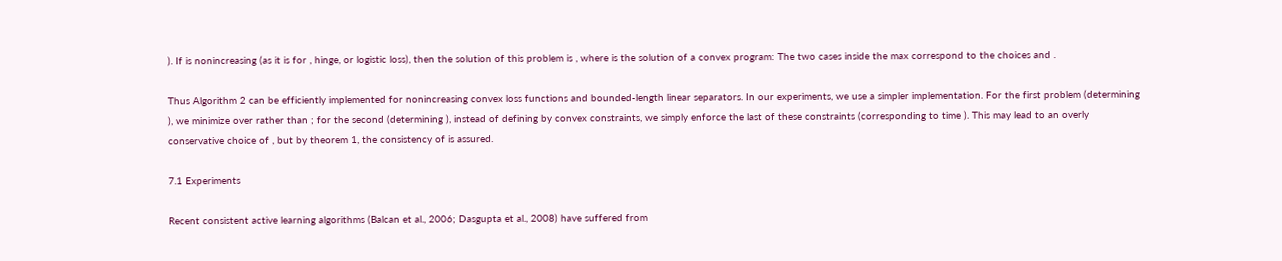). If is nonincreasing (as it is for , hinge, or logistic loss), then the solution of this problem is , where is the solution of a convex program: The two cases inside the max correspond to the choices and .

Thus Algorithm 2 can be efficiently implemented for nonincreasing convex loss functions and bounded-length linear separators. In our experiments, we use a simpler implementation. For the first problem (determining ), we minimize over rather than ; for the second (determining ), instead of defining by convex constraints, we simply enforce the last of these constraints (corresponding to time ). This may lead to an overly conservative choice of , but by theorem 1, the consistency of is assured.

7.1 Experiments

Recent consistent active learning algorithms (Balcan et al., 2006; Dasgupta et al., 2008) have suffered from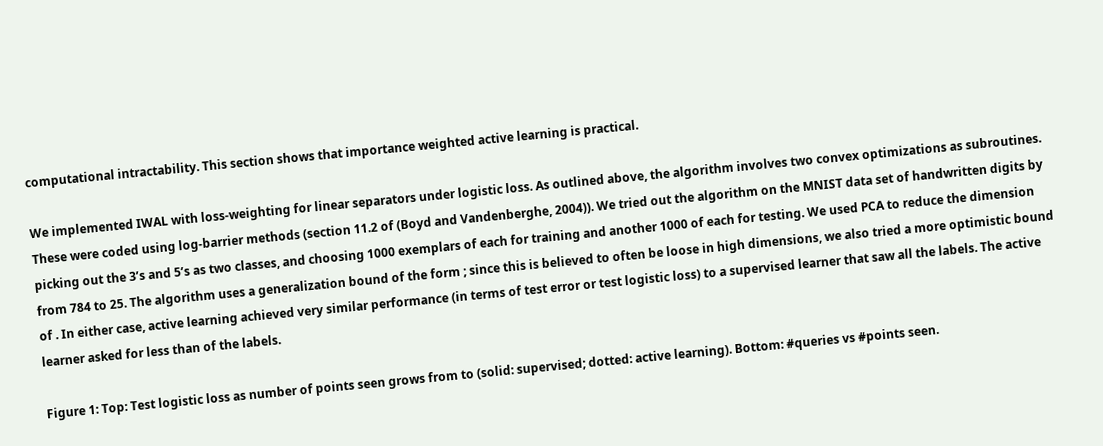computational intractability. This section shows that importance weighted active learning is practical.

We implemented IWAL with loss-weighting for linear separators under logistic loss. As outlined above, the algorithm involves two convex optimizations as subroutines. These were coded using log-barrier methods (section 11.2 of (Boyd and Vandenberghe, 2004)). We tried out the algorithm on the MNIST data set of handwritten digits by picking out the 3’s and 5’s as two classes, and choosing 1000 exemplars of each for training and another 1000 of each for testing. We used PCA to reduce the dimension from 784 to 25. The algorithm uses a generalization bound of the form ; since this is believed to often be loose in high dimensions, we also tried a more optimistic bound of . In either case, active learning achieved very similar performance (in terms of test error or test logistic loss) to a supervised learner that saw all the labels. The active learner asked for less than of the labels.

Figure 1: Top: Test logistic loss as number of points seen grows from to (solid: supervised; dotted: active learning). Bottom: #queries vs #points seen.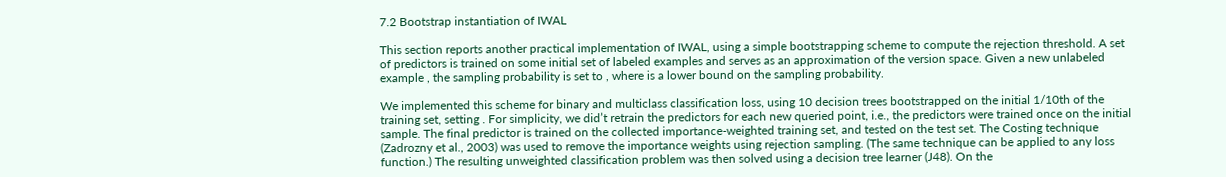7.2 Bootstrap instantiation of IWAL

This section reports another practical implementation of IWAL, using a simple bootstrapping scheme to compute the rejection threshold. A set of predictors is trained on some initial set of labeled examples and serves as an approximation of the version space. Given a new unlabeled example , the sampling probability is set to , where is a lower bound on the sampling probability.

We implemented this scheme for binary and multiclass classification loss, using 10 decision trees bootstrapped on the initial 1/10th of the training set, setting . For simplicity, we did’t retrain the predictors for each new queried point, i.e., the predictors were trained once on the initial sample. The final predictor is trained on the collected importance-weighted training set, and tested on the test set. The Costing technique (Zadrozny et al., 2003) was used to remove the importance weights using rejection sampling. (The same technique can be applied to any loss function.) The resulting unweighted classification problem was then solved using a decision tree learner (J48). On the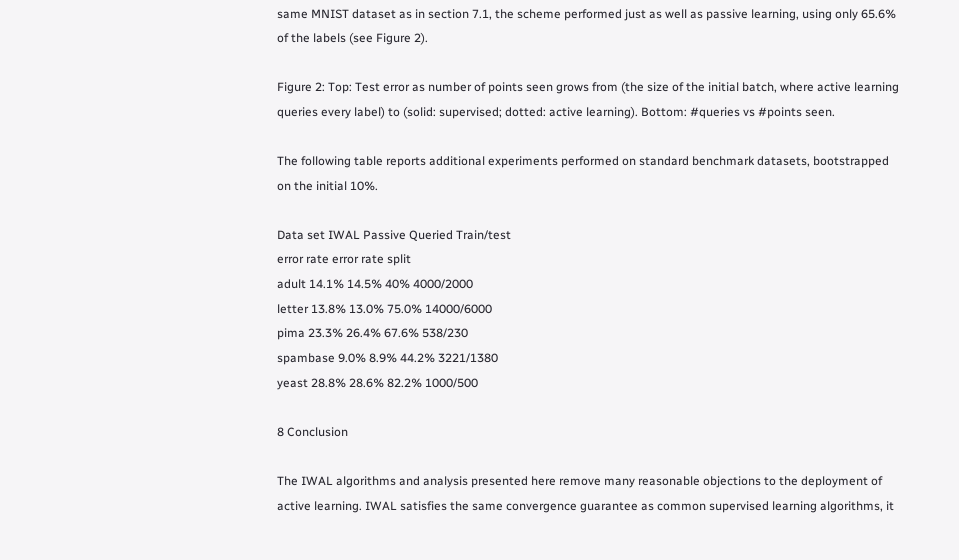same MNIST dataset as in section 7.1, the scheme performed just as well as passive learning, using only 65.6% of the labels (see Figure 2).

Figure 2: Top: Test error as number of points seen grows from (the size of the initial batch, where active learning queries every label) to (solid: supervised; dotted: active learning). Bottom: #queries vs #points seen.

The following table reports additional experiments performed on standard benchmark datasets, bootstrapped on the initial 10%.

Data set IWAL Passive Queried Train/test
error rate error rate split
adult 14.1% 14.5% 40% 4000/2000
letter 13.8% 13.0% 75.0% 14000/6000
pima 23.3% 26.4% 67.6% 538/230
spambase 9.0% 8.9% 44.2% 3221/1380
yeast 28.8% 28.6% 82.2% 1000/500

8 Conclusion

The IWAL algorithms and analysis presented here remove many reasonable objections to the deployment of active learning. IWAL satisfies the same convergence guarantee as common supervised learning algorithms, it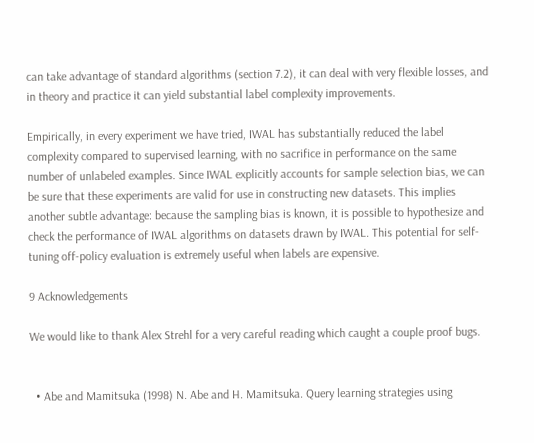can take advantage of standard algorithms (section 7.2), it can deal with very flexible losses, and in theory and practice it can yield substantial label complexity improvements.

Empirically, in every experiment we have tried, IWAL has substantially reduced the label complexity compared to supervised learning, with no sacrifice in performance on the same number of unlabeled examples. Since IWAL explicitly accounts for sample selection bias, we can be sure that these experiments are valid for use in constructing new datasets. This implies another subtle advantage: because the sampling bias is known, it is possible to hypothesize and check the performance of IWAL algorithms on datasets drawn by IWAL. This potential for self-tuning off-policy evaluation is extremely useful when labels are expensive.

9 Acknowledgements

We would like to thank Alex Strehl for a very careful reading which caught a couple proof bugs.


  • Abe and Mamitsuka (1998) N. Abe and H. Mamitsuka. Query learning strategies using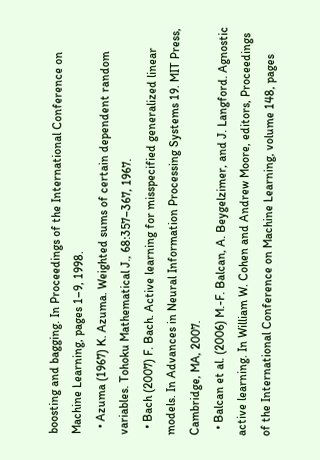boosting and bagging. In Proceedings of the International Conference on Machine Learning, pages 1–9, 1998.
  • Azuma (1967) K. Azuma. Weighted sums of certain dependent random variables. Tohoku Mathematical J., 68:357–367, 1967.
  • Bach (2007) F. Bach. Active learning for misspecified generalized linear models. In Advances in Neural Information Processing Systems 19. MIT Press, Cambridge, MA, 2007.
  • Balcan et al. (2006) M.-F. Balcan, A. Beygelzimer, and J. Langford. Agnostic active learning. In William W. Cohen and Andrew Moore, editors, Proceedings of the International Conference on Machine Learning, volume 148, pages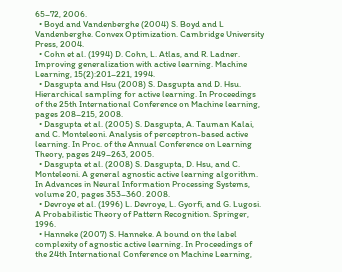65–72, 2006.
  • Boyd and Vandenberghe (2004) S. Boyd and L Vandenberghe. Convex Optimization. Cambridge University Press, 2004.
  • Cohn et al. (1994) D. Cohn, L. Atlas, and R. Ladner. Improving generalization with active learning. Machine Learning, 15(2):201–221, 1994.
  • Dasgupta and Hsu (2008) S. Dasgupta and D. Hsu. Hierarchical sampling for active learning. In Proceedings of the 25th International Conference on Machine learning, pages 208–215, 2008.
  • Dasgupta et al. (2005) S. Dasgupta, A. Tauman Kalai, and C. Monteleoni. Analysis of perceptron-based active learning. In Proc. of the Annual Conference on Learning Theory, pages 249–263, 2005.
  • Dasgupta et al. (2008) S. Dasgupta, D. Hsu, and C. Monteleoni. A general agnostic active learning algorithm. In Advances in Neural Information Processing Systems, volume 20, pages 353–360. 2008.
  • Devroye et al. (1996) L. Devroye, L. Gyorfi, and G. Lugosi. A Probabilistic Theory of Pattern Recognition. Springer, 1996.
  • Hanneke (2007) S. Hanneke. A bound on the label complexity of agnostic active learning. In Proceedings of the 24th International Conference on Machine Learning,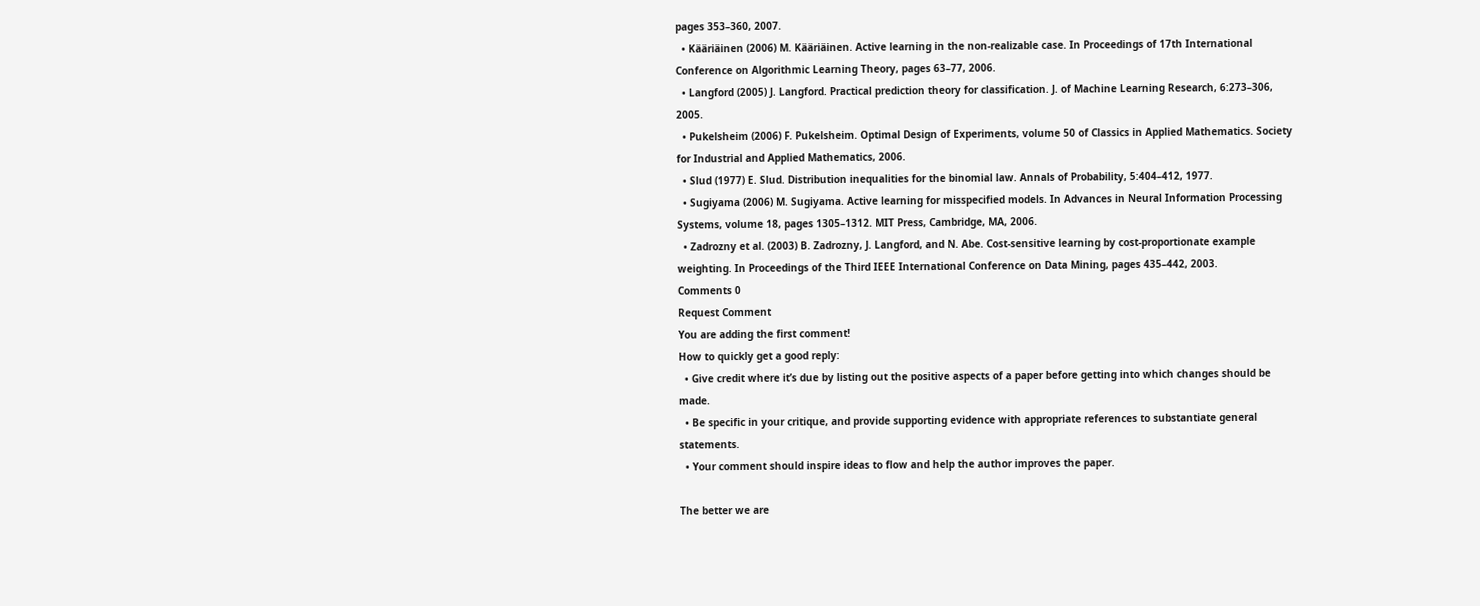pages 353–360, 2007.
  • Kääriäinen (2006) M. Kääriäinen. Active learning in the non-realizable case. In Proceedings of 17th International Conference on Algorithmic Learning Theory, pages 63–77, 2006.
  • Langford (2005) J. Langford. Practical prediction theory for classification. J. of Machine Learning Research, 6:273–306, 2005.
  • Pukelsheim (2006) F. Pukelsheim. Optimal Design of Experiments, volume 50 of Classics in Applied Mathematics. Society for Industrial and Applied Mathematics, 2006.
  • Slud (1977) E. Slud. Distribution inequalities for the binomial law. Annals of Probability, 5:404–412, 1977.
  • Sugiyama (2006) M. Sugiyama. Active learning for misspecified models. In Advances in Neural Information Processing Systems, volume 18, pages 1305–1312. MIT Press, Cambridge, MA, 2006.
  • Zadrozny et al. (2003) B. Zadrozny, J. Langford, and N. Abe. Cost-sensitive learning by cost-proportionate example weighting. In Proceedings of the Third IEEE International Conference on Data Mining, pages 435–442, 2003.
Comments 0
Request Comment
You are adding the first comment!
How to quickly get a good reply:
  • Give credit where it’s due by listing out the positive aspects of a paper before getting into which changes should be made.
  • Be specific in your critique, and provide supporting evidence with appropriate references to substantiate general statements.
  • Your comment should inspire ideas to flow and help the author improves the paper.

The better we are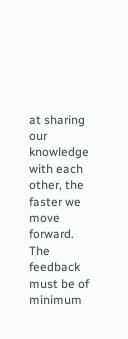at sharing our knowledge with each other, the faster we move forward.
The feedback must be of minimum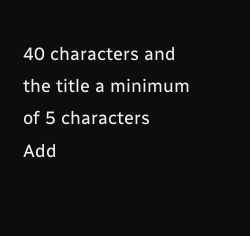40 characters and the title a minimum of 5 characters
Add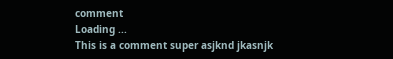comment
Loading ...
This is a comment super asjknd jkasnjk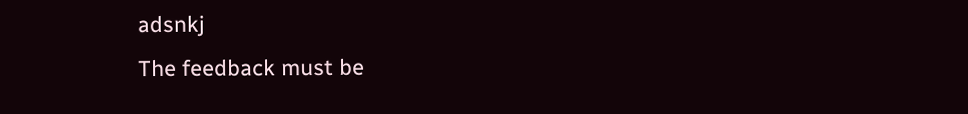adsnkj
The feedback must be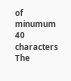of minumum 40 characters
The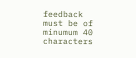feedback must be of minumum 40 characters